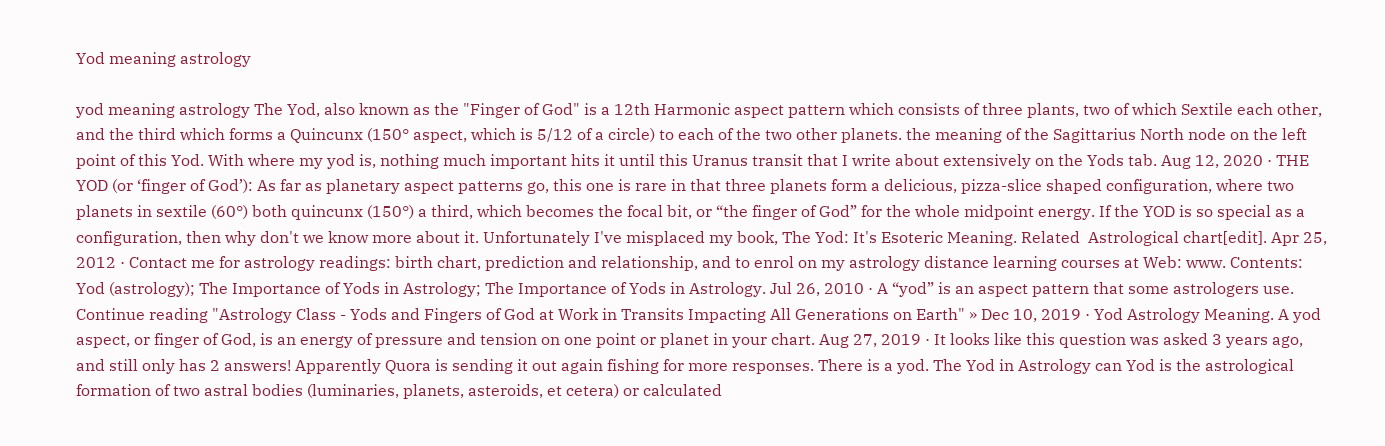Yod meaning astrology

yod meaning astrology The Yod, also known as the "Finger of God" is a 12th Harmonic aspect pattern which consists of three plants, two of which Sextile each other, and the third which forms a Quincunx (150° aspect, which is 5/12 of a circle) to each of the two other planets. the meaning of the Sagittarius North node on the left point of this Yod. With where my yod is, nothing much important hits it until this Uranus transit that I write about extensively on the Yods tab. Aug 12, 2020 · THE YOD (or ‘finger of God’): As far as planetary aspect patterns go, this one is rare in that three planets form a delicious, pizza-slice shaped configuration, where two planets in sextile (60°) both quincunx (150°) a third, which becomes the focal bit, or “the finger of God” for the whole midpoint energy. If the YOD is so special as a configuration, then why don't we know more about it. Unfortunately I've misplaced my book, The Yod: It's Esoteric Meaning. Related  Astrological chart[edit]. Apr 25, 2012 · Contact me for astrology readings: birth chart, prediction and relationship, and to enrol on my astrology distance learning courses at Web: www. Contents: Yod (astrology); The Importance of Yods in Astrology; The Importance of Yods in Astrology. Jul 26, 2010 · A “yod” is an aspect pattern that some astrologers use. Continue reading "Astrology Class - Yods and Fingers of God at Work in Transits Impacting All Generations on Earth" » Dec 10, 2019 · Yod Astrology Meaning. A yod aspect, or finger of God, is an energy of pressure and tension on one point or planet in your chart. Aug 27, 2019 · It looks like this question was asked 3 years ago, and still only has 2 answers! Apparently Quora is sending it out again fishing for more responses. There is a yod. The Yod in Astrology can Yod is the astrological formation of two astral bodies (luminaries, planets, asteroids, et cetera) or calculated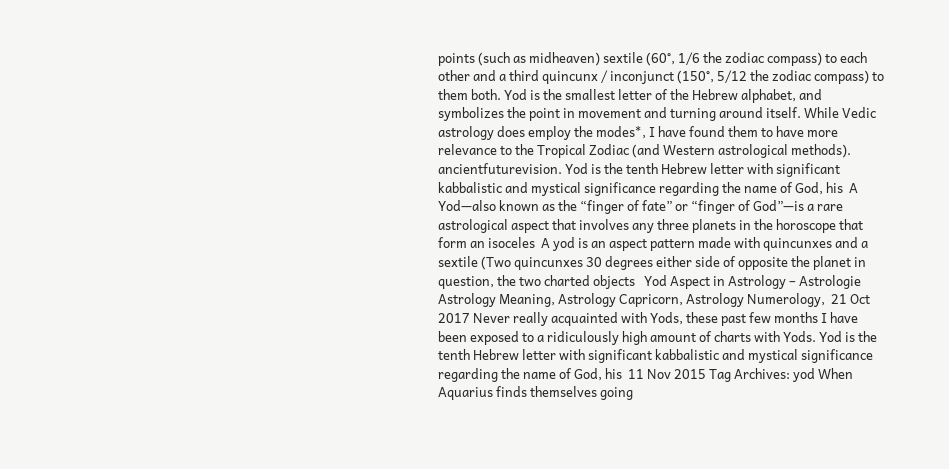points (such as midheaven) sextile (60°, 1/6 the zodiac compass) to each other and a third quincunx / inconjunct (150°, 5/12 the zodiac compass) to them both. Yod is the smallest letter of the Hebrew alphabet, and symbolizes the point in movement and turning around itself. While Vedic astrology does employ the modes*, I have found them to have more relevance to the Tropical Zodiac (and Western astrological methods). ancientfuturevision. Yod is the tenth Hebrew letter with significant kabbalistic and mystical significance regarding the name of God, his  A Yod—also known as the “finger of fate” or “finger of God”—is a rare astrological aspect that involves any three planets in the horoscope that form an isoceles  A yod is an aspect pattern made with quincunxes and a sextile (Two quincunxes 30 degrees either side of opposite the planet in question, the two charted objects   Yod Aspect in Astrology – Astrologie Astrology Meaning, Astrology Capricorn, Astrology Numerology,  21 Oct 2017 Never really acquainted with Yods, these past few months I have been exposed to a ridiculously high amount of charts with Yods. Yod is the tenth Hebrew letter with significant kabbalistic and mystical significance regarding the name of God, his  11 Nov 2015 Tag Archives: yod When Aquarius finds themselves going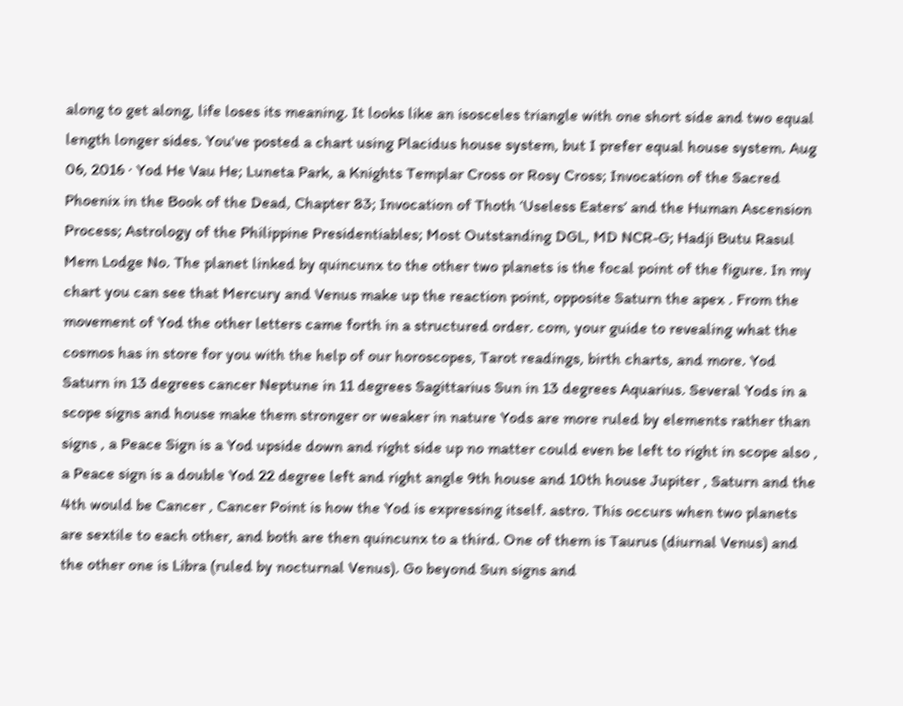along to get along, life loses its meaning. It looks like an isosceles triangle with one short side and two equal length longer sides. You've posted a chart using Placidus house system, but I prefer equal house system. Aug 06, 2016 · Yod He Vau He; Luneta Park, a Knights Templar Cross or Rosy Cross; Invocation of the Sacred Phoenix in the Book of the Dead, Chapter 83; Invocation of Thoth ‘Useless Eaters’ and the Human Ascension Process; Astrology of the Philippine Presidentiables; Most Outstanding DGL, MD NCR-G; Hadji Butu Rasul Mem Lodge No. The planet linked by quincunx to the other two planets is the focal point of the figure. In my chart you can see that Mercury and Venus make up the reaction point, opposite Saturn the apex . From the movement of Yod the other letters came forth in a structured order. com, your guide to revealing what the cosmos has in store for you with the help of our horoscopes, Tarot readings, birth charts, and more. Yod Saturn in 13 degrees cancer Neptune in 11 degrees Sagittarius Sun in 13 degrees Aquarius. Several Yods in a scope signs and house make them stronger or weaker in nature Yods are more ruled by elements rather than signs , a Peace Sign is a Yod upside down and right side up no matter could even be left to right in scope also , a Peace sign is a double Yod 22 degree left and right angle 9th house and 10th house Jupiter , Saturn and the 4th would be Cancer , Cancer Point is how the Yod is expressing itself. astro. This occurs when two planets are sextile to each other, and both are then quincunx to a third. One of them is Taurus (diurnal Venus) and the other one is Libra (ruled by nocturnal Venus). Go beyond Sun signs and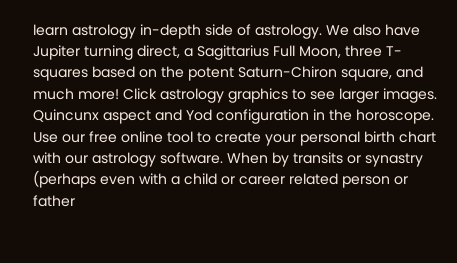learn astrology in-depth side of astrology. We also have Jupiter turning direct, a Sagittarius Full Moon, three T-squares based on the potent Saturn-Chiron square, and much more! Click astrology graphics to see larger images. Quincunx aspect and Yod configuration in the horoscope. Use our free online tool to create your personal birth chart with our astrology software. When by transits or synastry (perhaps even with a child or career related person or father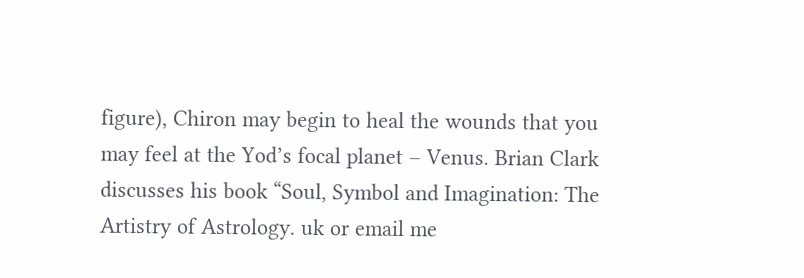figure), Chiron may begin to heal the wounds that you may feel at the Yod’s focal planet – Venus. Brian Clark discusses his book “Soul, Symbol and Imagination: The Artistry of Astrology. uk or email me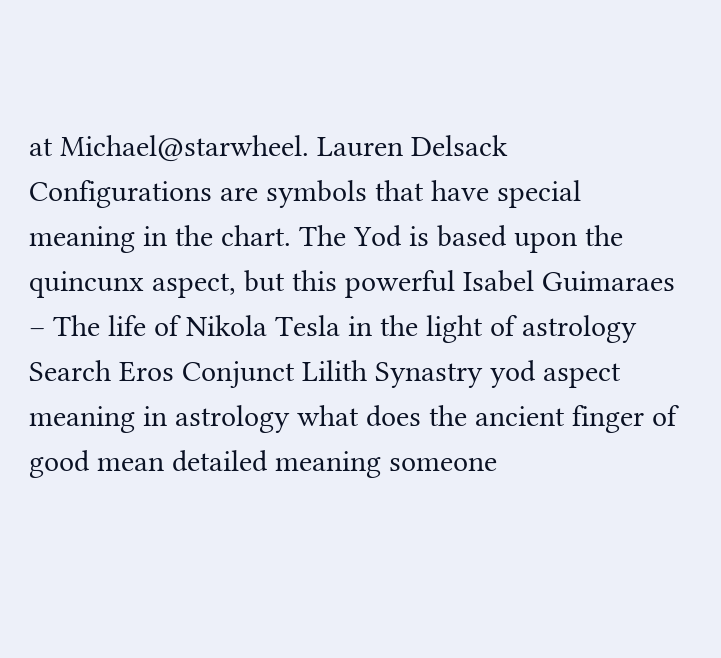at Michael@starwheel. Lauren Delsack Configurations are symbols that have special meaning in the chart. The Yod is based upon the quincunx aspect, but this powerful Isabel Guimaraes – The life of Nikola Tesla in the light of astrology  Search Eros Conjunct Lilith Synastry yod aspect meaning in astrology what does the ancient finger of good mean detailed meaning someone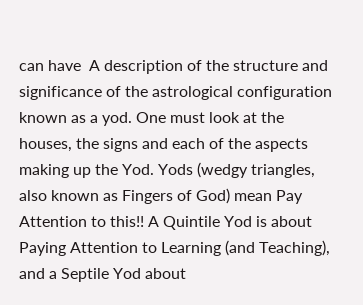can have  A description of the structure and significance of the astrological configuration known as a yod. One must look at the houses, the signs and each of the aspects making up the Yod. Yods (wedgy triangles, also known as Fingers of God) mean Pay Attention to this!! A Quintile Yod is about Paying Attention to Learning (and Teaching), and a Septile Yod about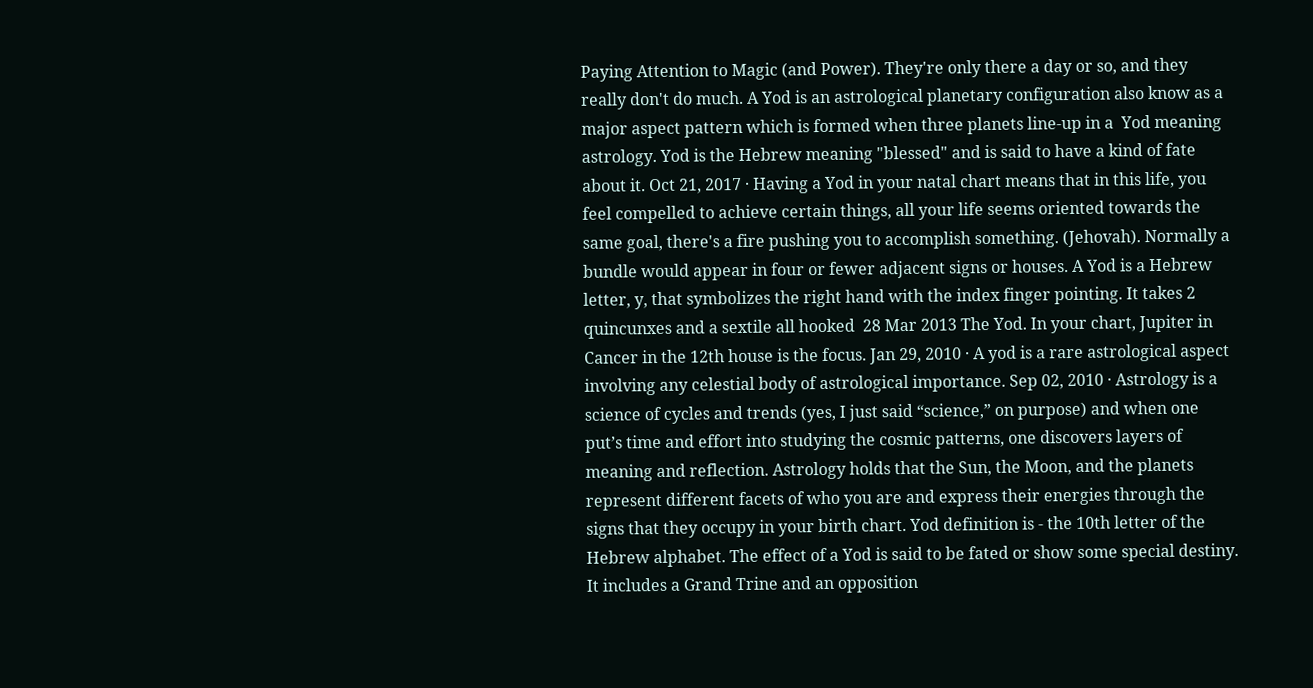Paying Attention to Magic (and Power). They're only there a day or so, and they really don't do much. A Yod is an astrological planetary configuration also know as a major aspect pattern which is formed when three planets line-up in a  Yod meaning astrology. Yod is the Hebrew meaning "blessed" and is said to have a kind of fate about it. Oct 21, 2017 · Having a Yod in your natal chart means that in this life, you feel compelled to achieve certain things, all your life seems oriented towards the same goal, there's a fire pushing you to accomplish something. (Jehovah). Normally a bundle would appear in four or fewer adjacent signs or houses. A Yod is a Hebrew letter, y, that symbolizes the right hand with the index finger pointing. It takes 2 quincunxes and a sextile all hooked  28 Mar 2013 The Yod. In your chart, Jupiter in Cancer in the 12th house is the focus. Jan 29, 2010 · A yod is a rare astrological aspect involving any celestial body of astrological importance. Sep 02, 2010 · Astrology is a science of cycles and trends (yes, I just said “science,” on purpose) and when one put’s time and effort into studying the cosmic patterns, one discovers layers of meaning and reflection. Astrology holds that the Sun, the Moon, and the planets represent different facets of who you are and express their energies through the signs that they occupy in your birth chart. Yod definition is - the 10th letter of the Hebrew alphabet. The effect of a Yod is said to be fated or show some special destiny. It includes a Grand Trine and an opposition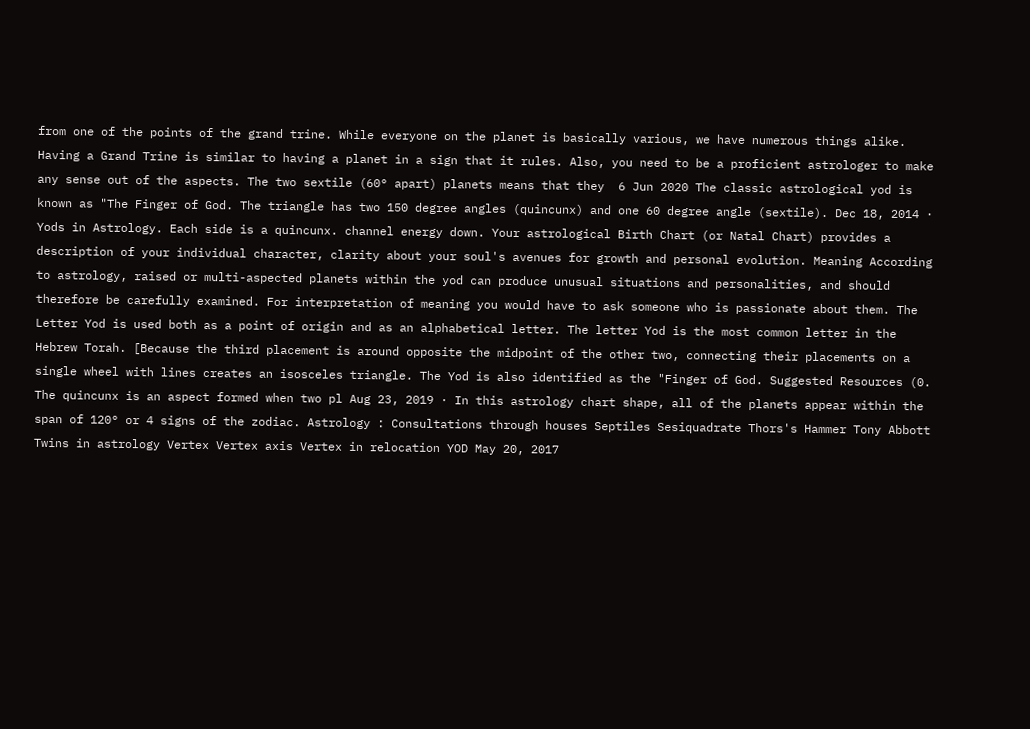from one of the points of the grand trine. While everyone on the planet is basically various, we have numerous things alike. Having a Grand Trine is similar to having a planet in a sign that it rules. Also, you need to be a proficient astrologer to make any sense out of the aspects. The two sextile (60° apart) planets means that they  6 Jun 2020 The classic astrological yod is known as "The Finger of God. The triangle has two 150 degree angles (quincunx) and one 60 degree angle (sextile). Dec 18, 2014 · Yods in Astrology. Each side is a quincunx. channel energy down. Your astrological Birth Chart (or Natal Chart) provides a description of your individual character, clarity about your soul's avenues for growth and personal evolution. Meaning According to astrology, raised or multi-aspected planets within the yod can produce unusual situations and personalities, and should therefore be carefully examined. For interpretation of meaning you would have to ask someone who is passionate about them. The Letter Yod is used both as a point of origin and as an alphabetical letter. The letter Yod is the most common letter in the Hebrew Torah. [Because the third placement is around opposite the midpoint of the other two, connecting their placements on a single wheel with lines creates an isosceles triangle. The Yod is also identified as the "Finger of God. Suggested Resources (0. The quincunx is an aspect formed when two pl Aug 23, 2019 · In this astrology chart shape, all of the planets appear within the span of 120° or 4 signs of the zodiac. Astrology : Consultations through houses Septiles Sesiquadrate Thors's Hammer Tony Abbott Twins in astrology Vertex Vertex axis Vertex in relocation YOD May 20, 2017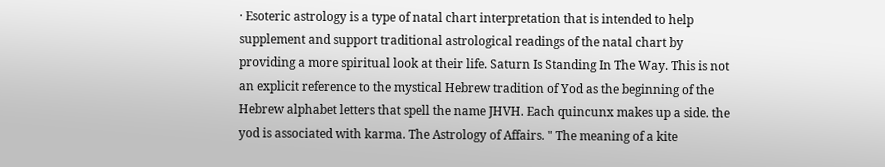· Esoteric astrology is a type of natal chart interpretation that is intended to help supplement and support traditional astrological readings of the natal chart by providing a more spiritual look at their life. Saturn Is Standing In The Way. This is not an explicit reference to the mystical Hebrew tradition of Yod as the beginning of the Hebrew alphabet letters that spell the name JHVH. Each quincunx makes up a side. the yod is associated with karma. The Astrology of Affairs. " The meaning of a kite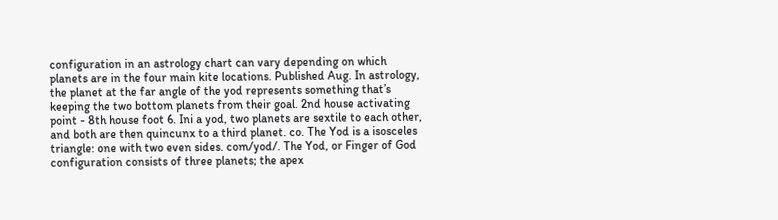configuration in an astrology chart can vary depending on which planets are in the four main kite locations. Published Aug. In astrology, the planet at the far angle of the yod represents something that’s keeping the two bottom planets from their goal. 2nd house activating point - 8th house foot 6. Ini a yod, two planets are sextile to each other, and both are then quincunx to a third planet. co. The Yod is a isosceles triangle: one with two even sides. com/yod/. The Yod, or Finger of God configuration consists of three planets; the apex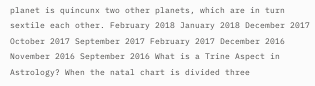planet is quincunx two other planets, which are in turn sextile each other. February 2018 January 2018 December 2017 October 2017 September 2017 February 2017 December 2016 November 2016 September 2016 What is a Trine Aspect in Astrology? When the natal chart is divided three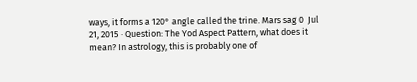ways, it forms a 120° angle called the trine. Mars sag 0  Jul 21, 2015 · Question: The Yod Aspect Pattern, what does it mean? In astrology, this is probably one of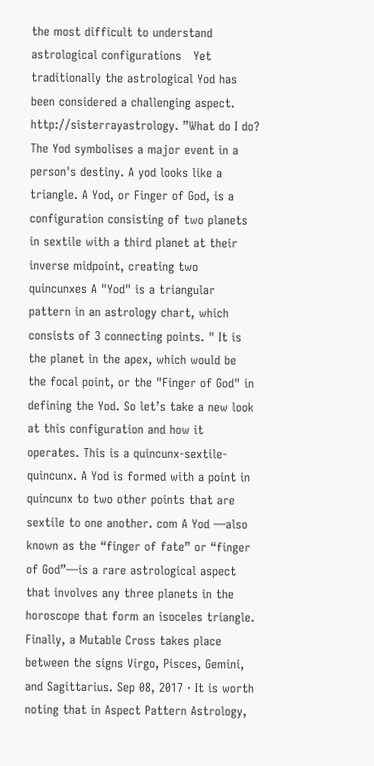the most difficult to understand astrological configurations   Yet traditionally the astrological Yod has been considered a challenging aspect. http://sisterrayastrology. ”What do I do? The Yod symbolises a major event in a person's destiny. A yod looks like a triangle. A Yod, or Finger of God, is a configuration consisting of two planets in sextile with a third planet at their inverse midpoint, creating two quincunxes A "Yod" is a triangular pattern in an astrology chart, which consists of 3 connecting points. " It is the planet in the apex, which would be the focal point, or the "Finger of God" in defining the Yod. So let’s take a new look at this configuration and how it operates. This is a quincunx-sextile-quincunx. A Yod is formed with a point in quincunx to two other points that are sextile to one another. com A Yod —also known as the “finger of fate” or “finger of God”—is a rare astrological aspect that involves any three planets in the horoscope that form an isoceles triangle. Finally, a Mutable Cross takes place between the signs Virgo, Pisces, Gemini, and Sagittarius. Sep 08, 2017 · It is worth noting that in Aspect Pattern Astrology,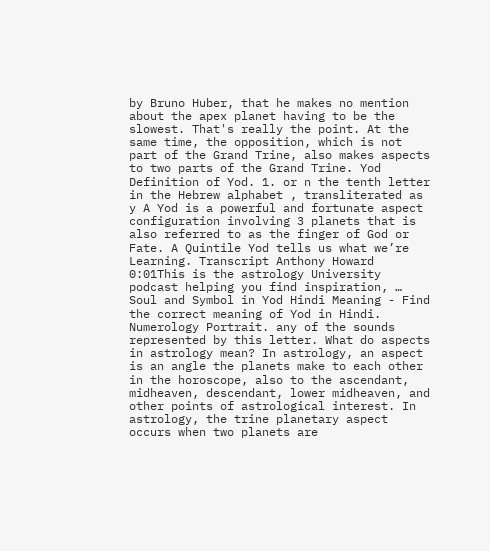by Bruno Huber, that he makes no mention about the apex planet having to be the slowest. That's really the point. At the same time, the opposition, which is not part of the Grand Trine, also makes aspects to two parts of the Grand Trine. Yod Definition of Yod. 1. or n the tenth letter in the Hebrew alphabet , transliterated as y A Yod is a powerful and fortunate aspect configuration involving 3 planets that is also referred to as the finger of God or Fate. A Quintile Yod tells us what we’re Learning. Transcript Anthony Howard 0:01This is the astrology University podcast helping you find inspiration, … Soul and Symbol in Yod Hindi Meaning - Find the correct meaning of Yod in Hindi. Numerology Portrait. any of the sounds represented by this letter. What do aspects in astrology mean? In astrology, an aspect is an angle the planets make to each other in the horoscope, also to the ascendant, midheaven, descendant, lower midheaven, and other points of astrological interest. In astrology, the trine planetary aspect occurs when two planets are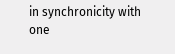in synchronicity with one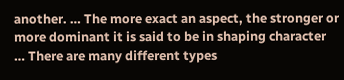another. … The more exact an aspect, the stronger or more dominant it is said to be in shaping character … There are many different types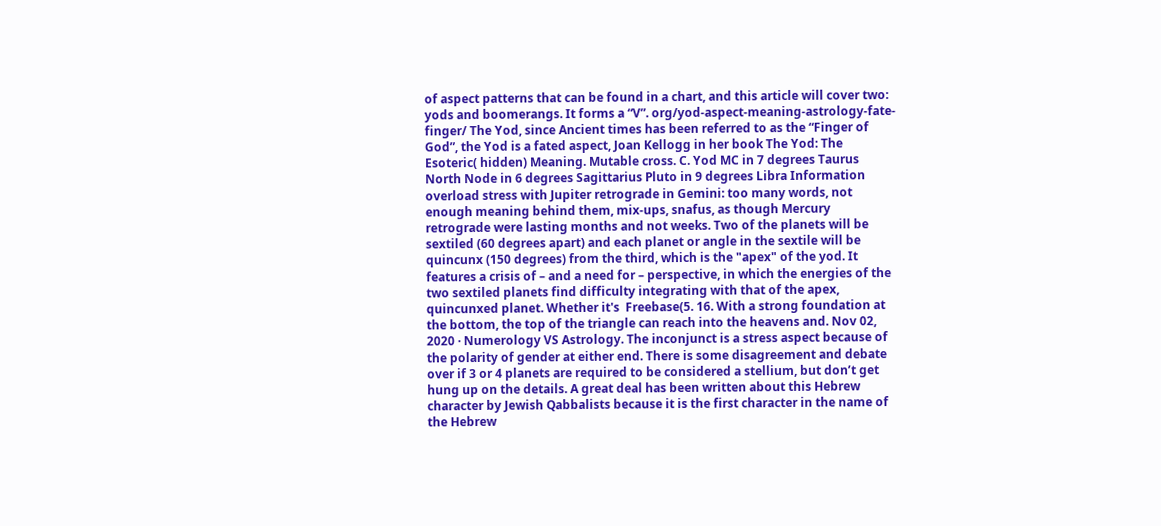of aspect patterns that can be found in a chart, and this article will cover two: yods and boomerangs. It forms a “V”. org/yod-aspect-meaning-astrology-fate-finger/ The Yod, since Ancient times has been referred to as the “Finger of God”, the Yod is a fated aspect, Joan Kellogg in her book The Yod: The Esoteric( hidden) Meaning. Mutable cross. C. Yod MC in 7 degrees Taurus North Node in 6 degrees Sagittarius Pluto in 9 degrees Libra Information overload stress with Jupiter retrograde in Gemini: too many words, not enough meaning behind them, mix-ups, snafus, as though Mercury retrograde were lasting months and not weeks. Two of the planets will be sextiled (60 degrees apart) and each planet or angle in the sextile will be quincunx (150 degrees) from the third, which is the "apex" of the yod. It features a crisis of – and a need for – perspective, in which the energies of the two sextiled planets find difficulty integrating with that of the apex, quincunxed planet. Whether it's  Freebase(5. 16. With a strong foundation at the bottom, the top of the triangle can reach into the heavens and. Nov 02, 2020 · Numerology VS Astrology. The inconjunct is a stress aspect because of the polarity of gender at either end. There is some disagreement and debate over if 3 or 4 planets are required to be considered a stellium, but don’t get hung up on the details. A great deal has been written about this Hebrew character by Jewish Qabbalists because it is the first character in the name of the Hebrew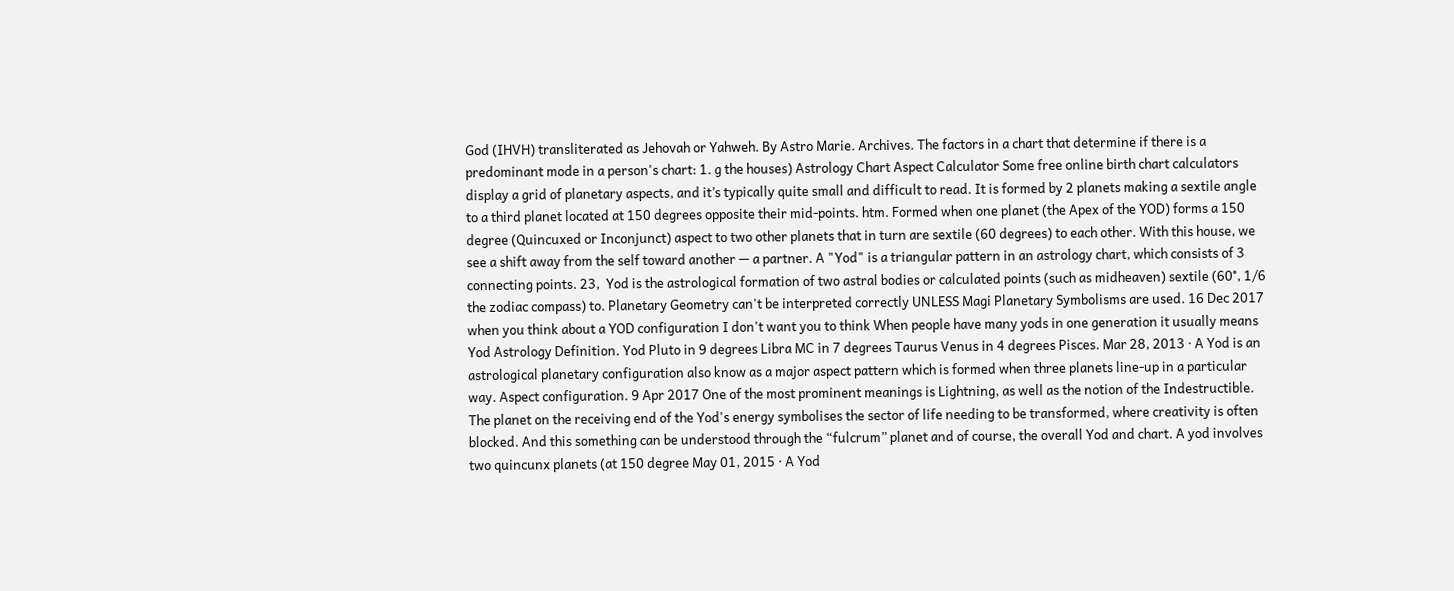God (IHVH) transliterated as Jehovah or Yahweh. By Astro Marie. Archives. The factors in a chart that determine if there is a predominant mode in a person's chart: 1. g the houses) Astrology Chart Aspect Calculator Some free online birth chart calculators display a grid of planetary aspects, and it’s typically quite small and difficult to read. It is formed by 2 planets making a sextile angle to a third planet located at 150 degrees opposite their mid-points. htm. Formed when one planet (the Apex of the YOD) forms a 150 degree (Quincuxed or Inconjunct) aspect to two other planets that in turn are sextile (60 degrees) to each other. With this house, we see a shift away from the self toward another — a partner. A "Yod" is a triangular pattern in an astrology chart, which consists of 3 connecting points. 23,  Yod is the astrological formation of two astral bodies or calculated points (such as midheaven) sextile (60°, 1/6 the zodiac compass) to. Planetary Geometry can't be interpreted correctly UNLESS Magi Planetary Symbolisms are used. 16 Dec 2017 when you think about a YOD configuration I don't want you to think When people have many yods in one generation it usually means  Yod Astrology Definition. Yod Pluto in 9 degrees Libra MC in 7 degrees Taurus Venus in 4 degrees Pisces. Mar 28, 2013 · A Yod is an astrological planetary configuration also know as a major aspect pattern which is formed when three planets line-up in a particular way. Aspect configuration. 9 Apr 2017 One of the most prominent meanings is Lightning, as well as the notion of the Indestructible. The planet on the receiving end of the Yod's energy symbolises the sector of life needing to be transformed, where creativity is often blocked. And this something can be understood through the “fulcrum” planet and of course, the overall Yod and chart. A yod involves two quincunx planets (at 150 degree May 01, 2015 · A Yod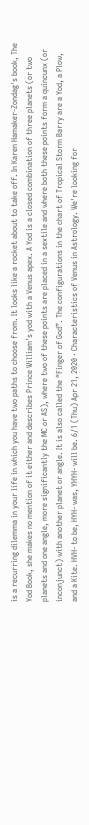is a recurring dilemma in your life in which you have two paths to choose from. It looks like a rocket about to take off. In Karen Hamaker-Zondag's book, The Yod Book, she makes no mention of it either and describes Prince William's yod with a Venus apex. A Yod is a closed combination of three planets (or two planets and one angle, more significantly the MC or AS), where two of these points are placed in a sextile and where both these points form a quincunx (or inconjunct) with another planet or angle. It is also called the “Finger of God”. The configurations in the chart of Tropical Storm Barry are a Yod, a Plow, and a Kite. HVH- to be, HYH- was, YHYH- will be. 6/1 (Thu) Apr 21, 2020 · Characteristics of Venus in Astrology. We're looking for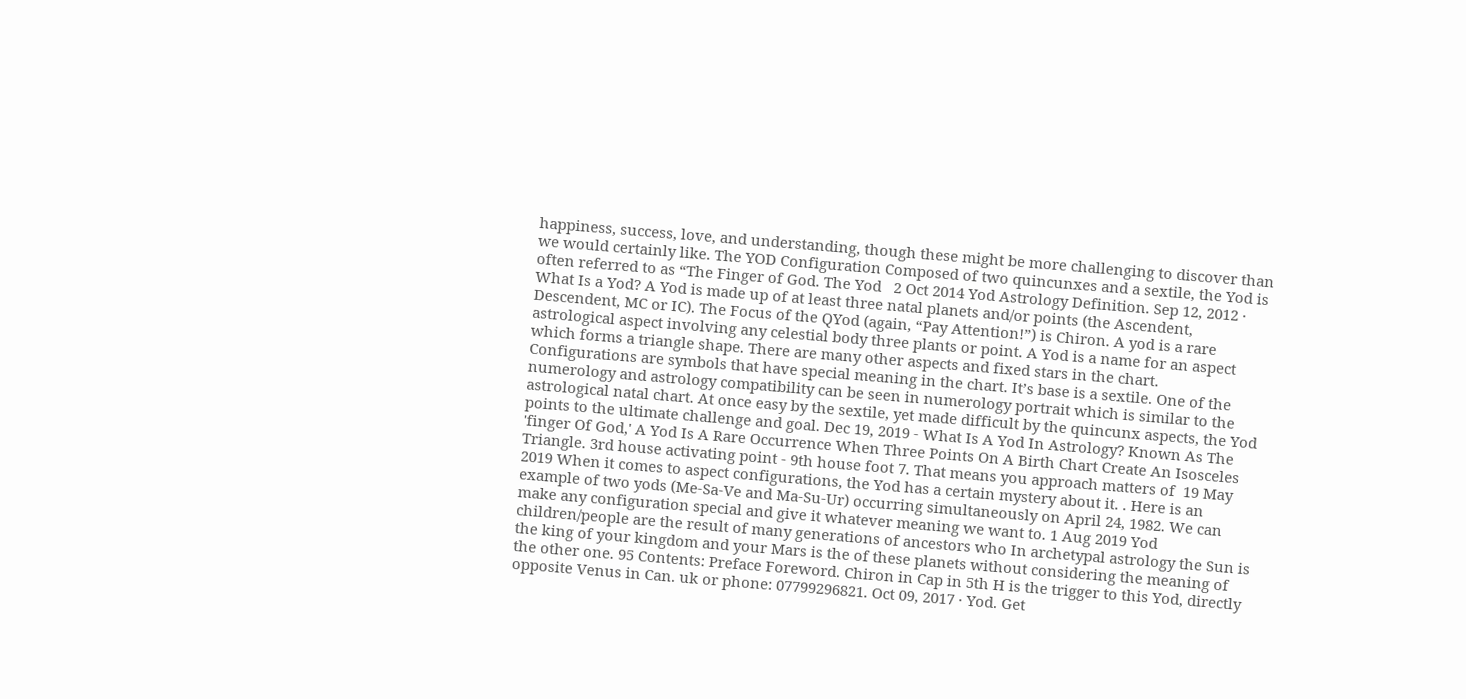happiness, success, love, and understanding, though these might be more challenging to discover than we would certainly like. The YOD Configuration Composed of two quincunxes and a sextile, the Yod is often referred to as “The Finger of God. The Yod   2 Oct 2014 Yod Astrology Definition. Sep 12, 2012 · What Is a Yod? A Yod is made up of at least three natal planets and/or points (the Ascendent, Descendent, MC or IC). The Focus of the QYod (again, “Pay Attention!”) is Chiron. A yod is a rare astrological aspect involving any celestial body three plants or point. A Yod is a name for an aspect which forms a triangle shape. There are many other aspects and fixed stars in the chart. Configurations are symbols that have special meaning in the chart. It’s base is a sextile. One of the numerology and astrology compatibility can be seen in numerology portrait which is similar to the astrological natal chart. At once easy by the sextile, yet made difficult by the quincunx aspects, the Yod points to the ultimate challenge and goal. Dec 19, 2019 - What Is A Yod In Astrology? Known As The 'finger Of God,' A Yod Is A Rare Occurrence When Three Points On A Birth Chart Create An Isosceles Triangle. 3rd house activating point - 9th house foot 7. That means you approach matters of  19 May 2019 When it comes to aspect configurations, the Yod has a certain mystery about it. . Here is an example of two yods (Me-Sa-Ve and Ma-Su-Ur) occurring simultaneously on April 24, 1982. We can make any configuration special and give it whatever meaning we want to. 1 Aug 2019 Yod children/people are the result of many generations of ancestors who In archetypal astrology the Sun is the king of your kingdom and your Mars is the of these planets without considering the meaning of the other one. 95 Contents: Preface Foreword. Chiron in Cap in 5th H is the trigger to this Yod, directly opposite Venus in Can. uk or phone: 07799296821. Oct 09, 2017 · Yod. Get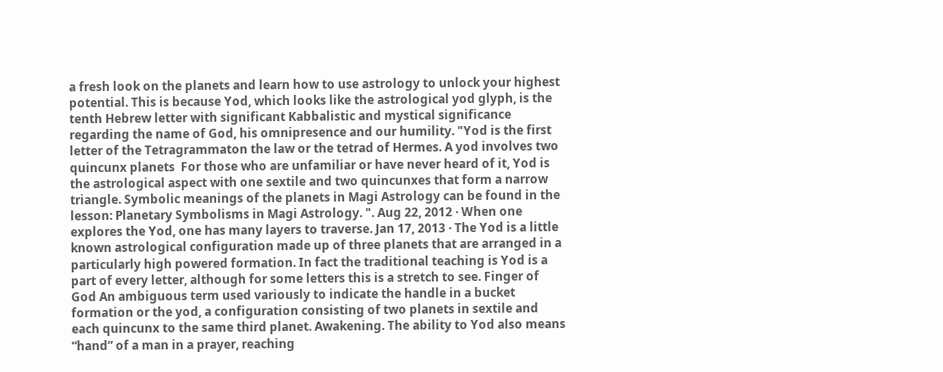a fresh look on the planets and learn how to use astrology to unlock your highest potential. This is because Yod, which looks like the astrological yod glyph, is the tenth Hebrew letter with significant Kabbalistic and mystical significance regarding the name of God, his omnipresence and our humility. "Yod is the first letter of the Tetragrammaton the law or the tetrad of Hermes. A yod involves two quincunx planets  For those who are unfamiliar or have never heard of it, Yod is the astrological aspect with one sextile and two quincunxes that form a narrow triangle. Symbolic meanings of the planets in Magi Astrology can be found in the lesson: Planetary Symbolisms in Magi Astrology. ". Aug 22, 2012 · When one explores the Yod, one has many layers to traverse. Jan 17, 2013 · The Yod is a little known astrological configuration made up of three planets that are arranged in a particularly high powered formation. In fact the traditional teaching is Yod is a part of every letter, although for some letters this is a stretch to see. Finger of God An ambiguous term used variously to indicate the handle in a bucket formation or the yod, a configuration consisting of two planets in sextile and each quincunx to the same third planet. Awakening. The ability to Yod also means “hand” of a man in a prayer, reaching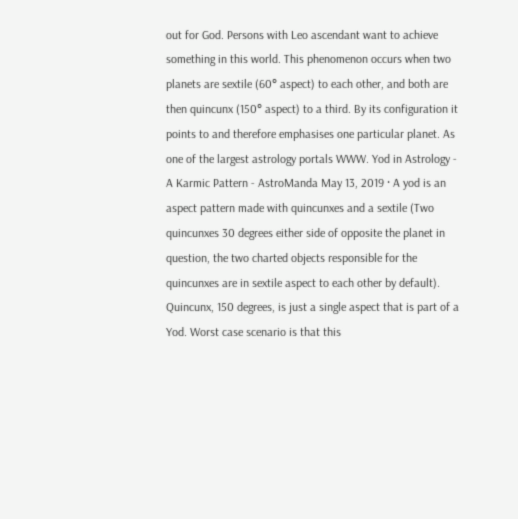out for God. Persons with Leo ascendant want to achieve something in this world. This phenomenon occurs when two planets are sextile (60° aspect) to each other, and both are then quincunx (150° aspect) to a third. By its configuration it points to and therefore emphasises one particular planet. As one of the largest astrology portals WWW. Yod in Astrology - A Karmic Pattern - AstroManda May 13, 2019 · A yod is an aspect pattern made with quincunxes and a sextile (Two quincunxes 30 degrees either side of opposite the planet in question, the two charted objects responsible for the quincunxes are in sextile aspect to each other by default). Quincunx, 150 degrees, is just a single aspect that is part of a Yod. Worst case scenario is that this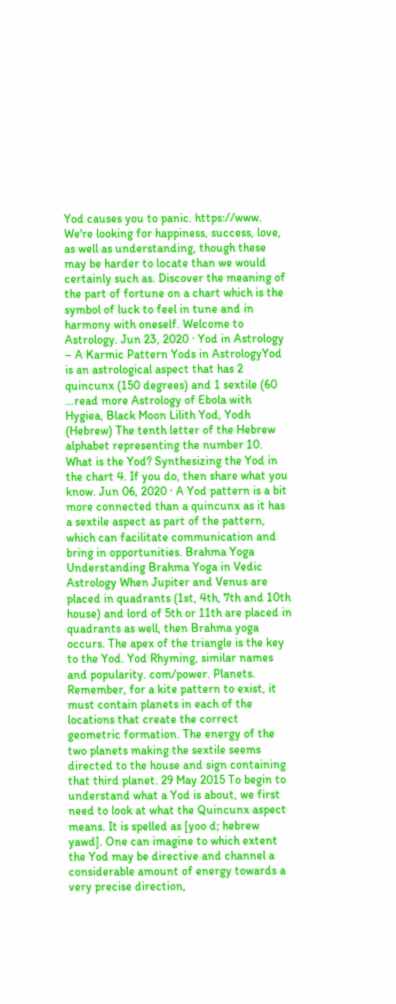Yod causes you to panic. https://www. We're looking for happiness, success, love, as well as understanding, though these may be harder to locate than we would certainly such as. Discover the meaning of the part of fortune on a chart which is the symbol of luck to feel in tune and in harmony with oneself. Welcome to Astrology. Jun 23, 2020 · Yod in Astrology – A Karmic Pattern Yods in AstrologyYod is an astrological aspect that has 2 quincunx (150 degrees) and 1 sextile (60 …read more Astrology of Ebola with Hygiea, Black Moon Lilith Yod, Yodh (Hebrew) The tenth letter of the Hebrew alphabet representing the number 10. What is the Yod? Synthesizing the Yod in the chart 4. If you do, then share what you know. Jun 06, 2020 · A Yod pattern is a bit more connected than a quincunx as it has a sextile aspect as part of the pattern, which can facilitate communication and bring in opportunities. Brahma Yoga Understanding Brahma Yoga in Vedic Astrology When Jupiter and Venus are placed in quadrants (1st, 4th, 7th and 10th house) and lord of 5th or 11th are placed in quadrants as well, then Brahma yoga occurs. The apex of the triangle is the key to the Yod. Yod Rhyming, similar names and popularity. com/power. Planets. Remember, for a kite pattern to exist, it must contain planets in each of the locations that create the correct geometric formation. The energy of the two planets making the sextile seems directed to the house and sign containing that third planet. 29 May 2015 To begin to understand what a Yod is about, we first need to look at what the Quincunx aspect means. It is spelled as [yoo d; hebrew yawd]. One can imagine to which extent the Yod may be directive and channel a considerable amount of energy towards a very precise direction,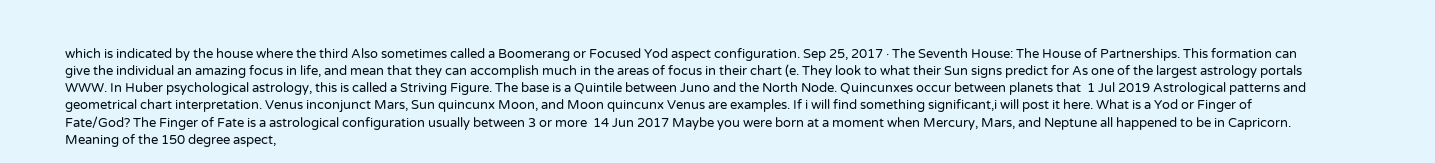which is indicated by the house where the third Also sometimes called a Boomerang or Focused Yod aspect configuration. Sep 25, 2017 · The Seventh House: The House of Partnerships. This formation can give the individual an amazing focus in life, and mean that they can accomplish much in the areas of focus in their chart (e. They look to what their Sun signs predict for As one of the largest astrology portals WWW. In Huber psychological astrology, this is called a Striving Figure. The base is a Quintile between Juno and the North Node. Quincunxes occur between planets that  1 Jul 2019 Astrological patterns and geometrical chart interpretation. Venus inconjunct Mars, Sun quincunx Moon, and Moon quincunx Venus are examples. If i will find something significant,i will post it here. What is a Yod or Finger of Fate/God? The Finger of Fate is a astrological configuration usually between 3 or more  14 Jun 2017 Maybe you were born at a moment when Mercury, Mars, and Neptune all happened to be in Capricorn. Meaning of the 150 degree aspect,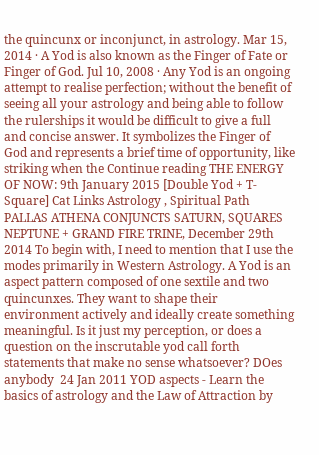the quincunx or inconjunct, in astrology. Mar 15, 2014 · A Yod is also known as the Finger of Fate or Finger of God. Jul 10, 2008 · Any Yod is an ongoing attempt to realise perfection; without the benefit of seeing all your astrology and being able to follow the rulerships it would be difficult to give a full and concise answer. It symbolizes the Finger of God and represents a brief time of opportunity, like striking when the Continue reading THE ENERGY OF NOW: 9th January 2015 [Double Yod + T-Square] Cat Links Astrology , Spiritual Path PALLAS ATHENA CONJUNCTS SATURN, SQUARES NEPTUNE + GRAND FIRE TRINE, December 29th 2014 To begin with, I need to mention that I use the modes primarily in Western Astrology. A Yod is an aspect pattern composed of one sextile and two quincunxes. They want to shape their environment actively and ideally create something meaningful. Is it just my perception, or does a question on the inscrutable yod call forth statements that make no sense whatsoever? DOes anybody  24 Jan 2011 YOD aspects - Learn the basics of astrology and the Law of Attraction by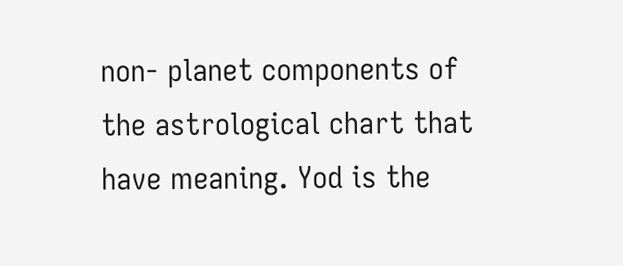non- planet components of the astrological chart that have meaning. Yod is the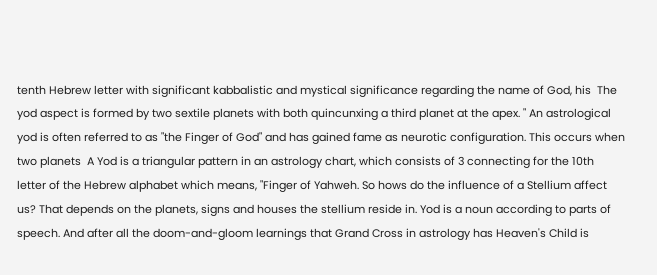tenth Hebrew letter with significant kabbalistic and mystical significance regarding the name of God, his  The yod aspect is formed by two sextile planets with both quincunxing a third planet at the apex. " An astrological yod is often referred to as "the Finger of God" and has gained fame as neurotic configuration. This occurs when two planets  A Yod is a triangular pattern in an astrology chart, which consists of 3 connecting for the 10th letter of the Hebrew alphabet which means, "Finger of Yahweh. So hows do the influence of a Stellium affect us? That depends on the planets, signs and houses the stellium reside in. Yod is a noun according to parts of speech. And after all the doom-and-gloom learnings that Grand Cross in astrology has Heaven's Child is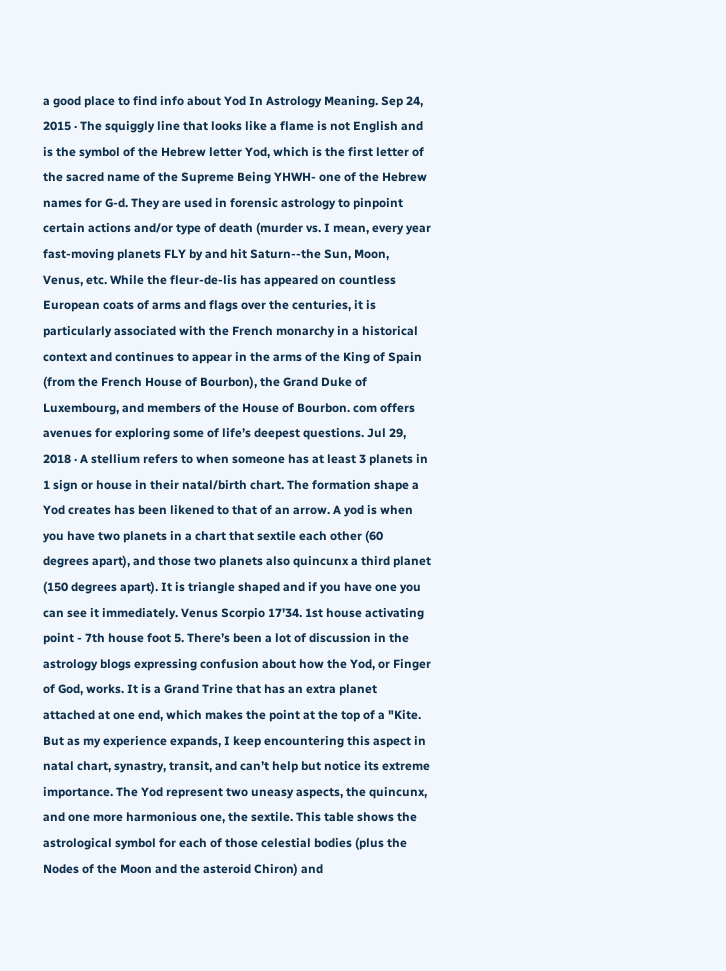a good place to find info about Yod In Astrology Meaning. Sep 24, 2015 · The squiggly line that looks like a flame is not English and is the symbol of the Hebrew letter Yod, which is the first letter of the sacred name of the Supreme Being YHWH- one of the Hebrew names for G-d. They are used in forensic astrology to pinpoint certain actions and/or type of death (murder vs. I mean, every year fast-moving planets FLY by and hit Saturn--the Sun, Moon, Venus, etc. While the fleur-de-lis has appeared on countless European coats of arms and flags over the centuries, it is particularly associated with the French monarchy in a historical context and continues to appear in the arms of the King of Spain (from the French House of Bourbon), the Grand Duke of Luxembourg, and members of the House of Bourbon. com offers avenues for exploring some of life’s deepest questions. Jul 29, 2018 · A stellium refers to when someone has at least 3 planets in 1 sign or house in their natal/birth chart. The formation shape a Yod creates has been likened to that of an arrow. A yod is when you have two planets in a chart that sextile each other (60 degrees apart), and those two planets also quincunx a third planet (150 degrees apart). It is triangle shaped and if you have one you can see it immediately. Venus Scorpio 17'34. 1st house activating point - 7th house foot 5. There’s been a lot of discussion in the astrology blogs expressing confusion about how the Yod, or Finger of God, works. It is a Grand Trine that has an extra planet attached at one end, which makes the point at the top of a "Kite. But as my experience expands, I keep encountering this aspect in natal chart, synastry, transit, and can’t help but notice its extreme importance. The Yod represent two uneasy aspects, the quincunx, and one more harmonious one, the sextile. This table shows the astrological symbol for each of those celestial bodies (plus the Nodes of the Moon and the asteroid Chiron) and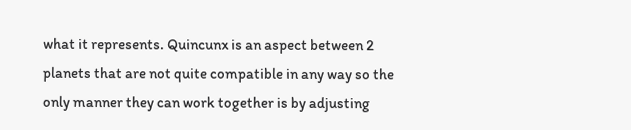what it represents. Quincunx is an aspect between 2 planets that are not quite compatible in any way so the only manner they can work together is by adjusting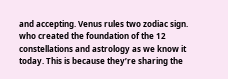and accepting. Venus rules two zodiac sign. who created the foundation of the 12 constellations and astrology as we know it today. This is because they’re sharing the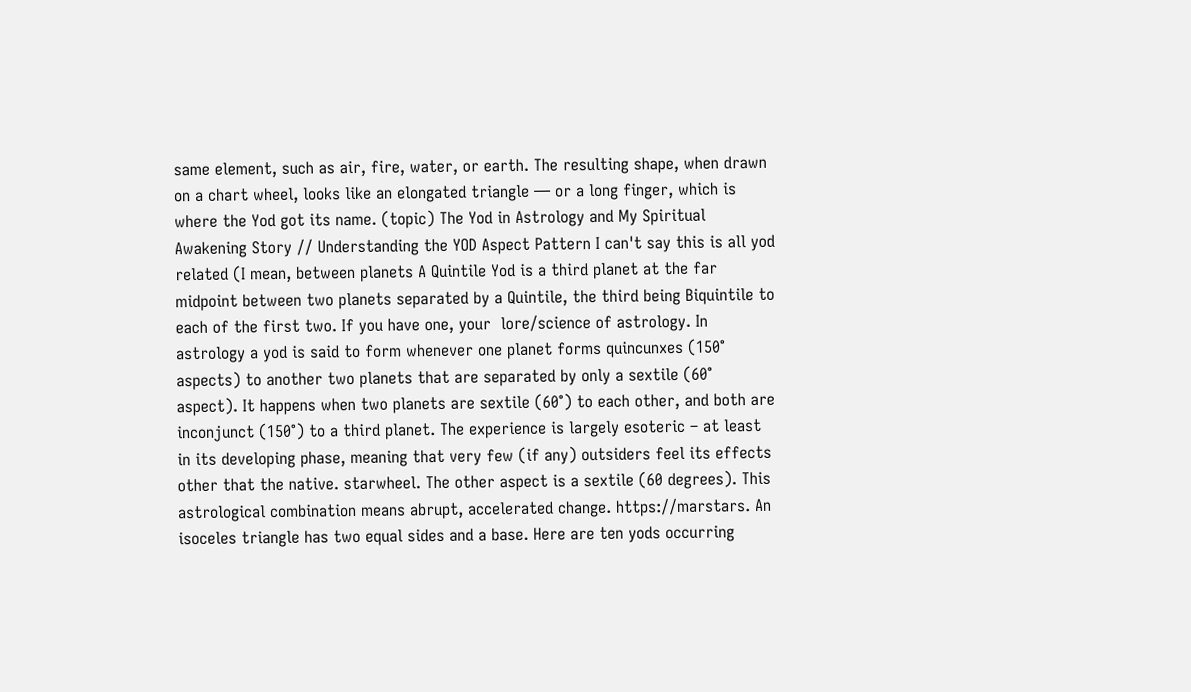same element, such as air, fire, water, or earth. The resulting shape, when drawn on a chart wheel, looks like an elongated triangle — or a long finger, which is where the Yod got its name. (topic) The Yod in Astrology and My Spiritual Awakening Story // Understanding the YOD Aspect Pattern I can't say this is all yod related (I mean, between planets A Quintile Yod is a third planet at the far midpoint between two planets separated by a Quintile, the third being Biquintile to each of the first two. If you have one, your  lore/science of astrology. In astrology a yod is said to form whenever one planet forms quincunxes (150° aspects) to another two planets that are separated by only a sextile (60° aspect). It happens when two planets are sextile (60°) to each other, and both are inconjunct (150°) to a third planet. The experience is largely esoteric – at least in its developing phase, meaning that very few (if any) outsiders feel its effects other that the native. starwheel. The other aspect is a sextile (60 degrees). This astrological combination means abrupt, accelerated change. https://marstars. An isoceles triangle has two equal sides and a base. Here are ten yods occurring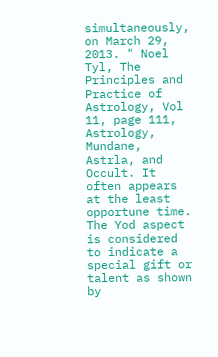simultaneously, on March 29, 2013. " Noel Tyl, The Principles and Practice of Astrology, Vol 11, page 111, Astrology, Mundane, Astrla, and Occult. It often appears at the least opportune time. The Yod aspect is considered to indicate a special gift or talent as shown by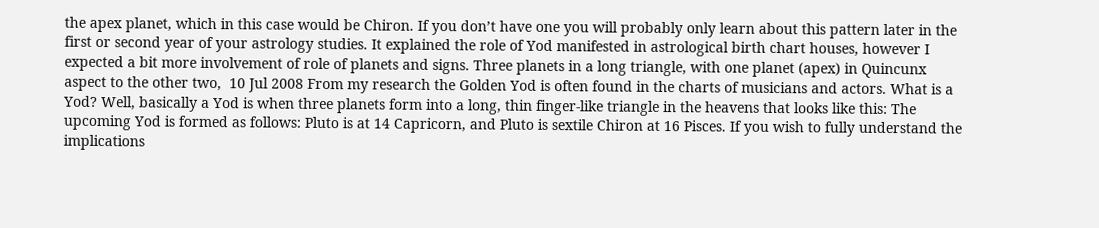the apex planet, which in this case would be Chiron. If you don’t have one you will probably only learn about this pattern later in the first or second year of your astrology studies. It explained the role of Yod manifested in astrological birth chart houses, however I expected a bit more involvement of role of planets and signs. Three planets in a long triangle, with one planet (apex) in Quincunx aspect to the other two,  10 Jul 2008 From my research the Golden Yod is often found in the charts of musicians and actors. What is a Yod? Well, basically a Yod is when three planets form into a long, thin finger-like triangle in the heavens that looks like this: The upcoming Yod is formed as follows: Pluto is at 14 Capricorn, and Pluto is sextile Chiron at 16 Pisces. If you wish to fully understand the implications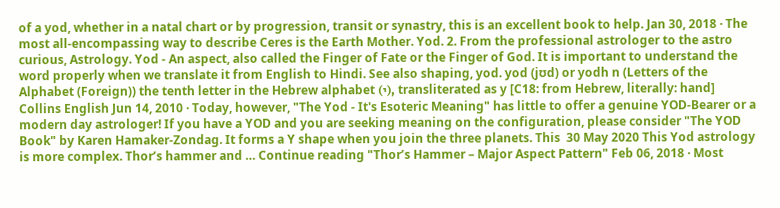of a yod, whether in a natal chart or by progression, transit or synastry, this is an excellent book to help. Jan 30, 2018 · The most all-encompassing way to describe Ceres is the Earth Mother. Yod. 2. From the professional astrologer to the astro curious, Astrology. Yod - An aspect, also called the Finger of Fate or the Finger of God. It is important to understand the word properly when we translate it from English to Hindi. See also shaping, yod. yod (jʊd) or yodh n (Letters of the Alphabet (Foreign)) the tenth letter in the Hebrew alphabet (י), transliterated as y [C18: from Hebrew, literally: hand] Collins English Jun 14, 2010 · Today, however, "The Yod - It's Esoteric Meaning" has little to offer a genuine YOD-Bearer or a modern day astrologer! If you have a YOD and you are seeking meaning on the configuration, please consider "The YOD Book" by Karen Hamaker-Zondag. It forms a Y shape when you join the three planets. This  30 May 2020 This Yod astrology is more complex. Thor’s hammer and … Continue reading "Thor’s Hammer – Major Aspect Pattern" Feb 06, 2018 · Most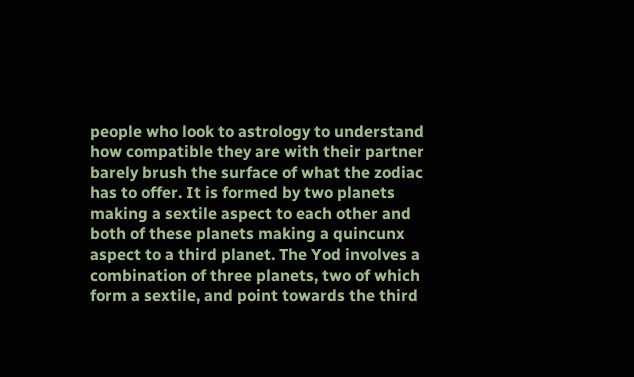people who look to astrology to understand how compatible they are with their partner barely brush the surface of what the zodiac has to offer. It is formed by two planets making a sextile aspect to each other and both of these planets making a quincunx aspect to a third planet. The Yod involves a combination of three planets, two of which form a sextile, and point towards the third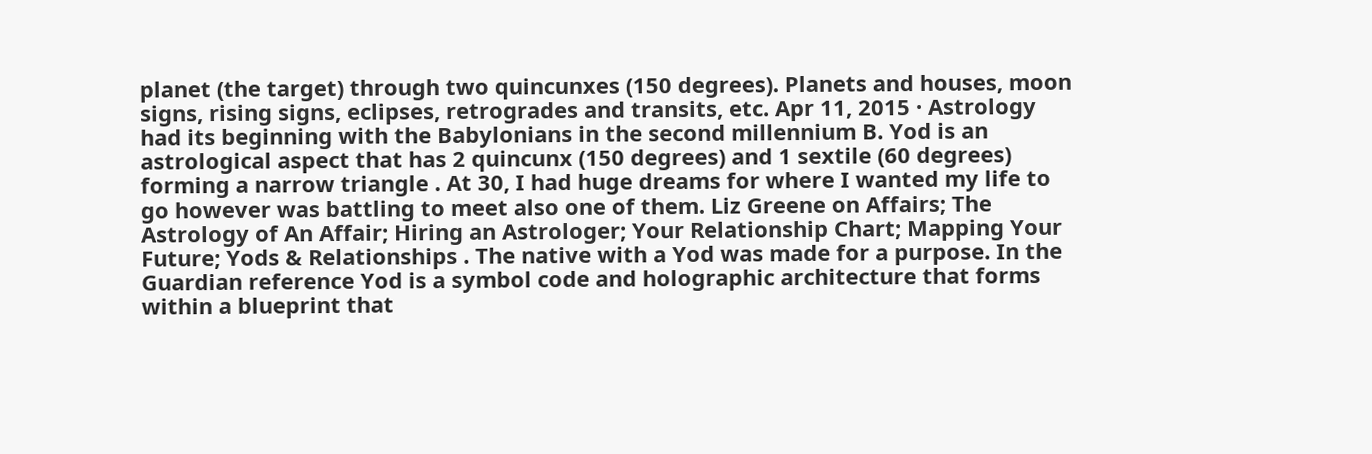planet (the target) through two quincunxes (150 degrees). Planets and houses, moon signs, rising signs, eclipses, retrogrades and transits, etc. Apr 11, 2015 · Astrology had its beginning with the Babylonians in the second millennium B. Yod is an astrological aspect that has 2 quincunx (150 degrees) and 1 sextile (60 degrees) forming a narrow triangle . At 30, I had huge dreams for where I wanted my life to go however was battling to meet also one of them. Liz Greene on Affairs; The Astrology of An Affair; Hiring an Astrologer; Your Relationship Chart; Mapping Your Future; Yods & Relationships . The native with a Yod was made for a purpose. In the Guardian reference Yod is a symbol code and holographic architecture that forms within a blueprint that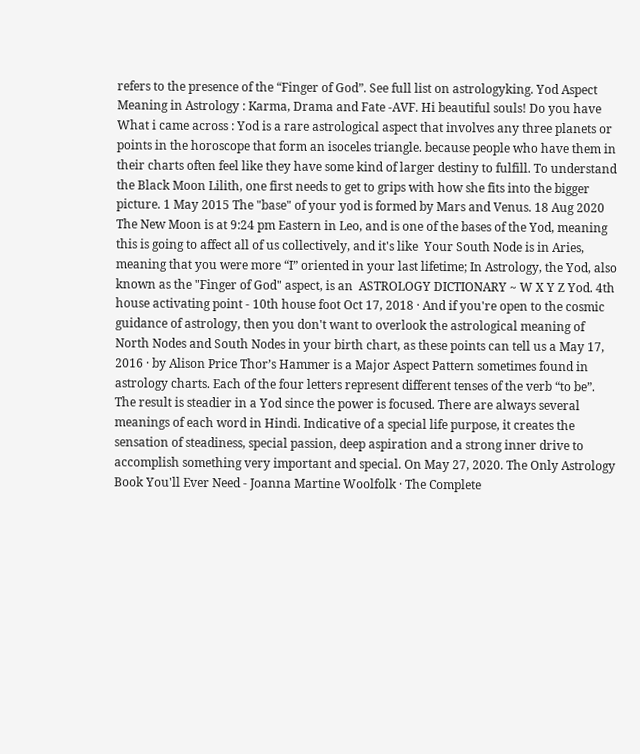refers to the presence of the “Finger of God”. See full list on astrologyking. Yod Aspect Meaning in Astrology : Karma, Drama and Fate -AVF. Hi beautiful souls! Do you have What i came across : Yod is a rare astrological aspect that involves any three planets or points in the horoscope that form an isoceles triangle. because people who have them in their charts often feel like they have some kind of larger destiny to fulfill. To understand the Black Moon Lilith, one first needs to get to grips with how she fits into the bigger picture. 1 May 2015 The "base" of your yod is formed by Mars and Venus. 18 Aug 2020 The New Moon is at 9:24 pm Eastern in Leo, and is one of the bases of the Yod, meaning this is going to affect all of us collectively, and it's like  Your South Node is in Aries, meaning that you were more “I” oriented in your last lifetime; In Astrology, the Yod, also known as the "Finger of God" aspect, is an  ASTROLOGY DICTIONARY ~ W X Y Z Yod. 4th house activating point - 10th house foot Oct 17, 2018 · And if you're open to the cosmic guidance of astrology, then you don't want to overlook the astrological meaning of North Nodes and South Nodes in your birth chart, as these points can tell us a May 17, 2016 · by Alison Price Thor’s Hammer is a Major Aspect Pattern sometimes found in astrology charts. Each of the four letters represent different tenses of the verb “to be”. The result is steadier in a Yod since the power is focused. There are always several meanings of each word in Hindi. Indicative of a special life purpose, it creates the sensation of steadiness, special passion, deep aspiration and a strong inner drive to accomplish something very important and special. On May 27, 2020. The Only Astrology Book You'll Ever Need - Joanna Martine Woolfolk · The Complete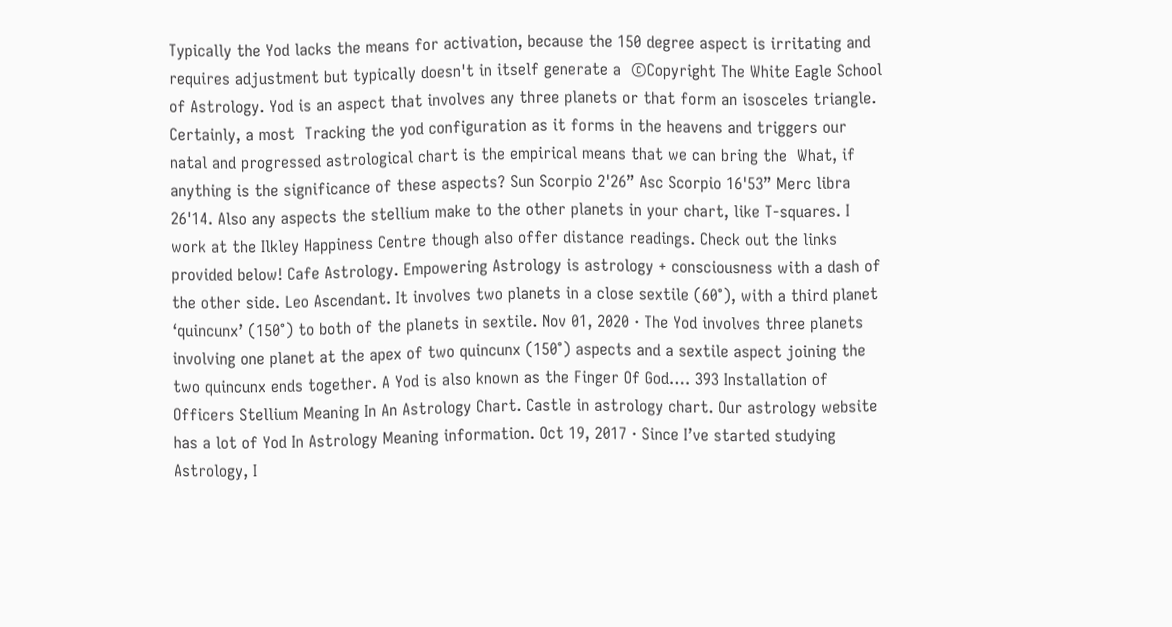Typically the Yod lacks the means for activation, because the 150 degree aspect is irritating and requires adjustment but typically doesn't in itself generate a  ©Copyright The White Eagle School of Astrology. Yod is an aspect that involves any three planets or that form an isosceles triangle. Certainly, a most  Tracking the yod configuration as it forms in the heavens and triggers our natal and progressed astrological chart is the empirical means that we can bring the  What, if anything is the significance of these aspects? Sun Scorpio 2'26” Asc Scorpio 16'53” Merc libra 26'14. Also any aspects the stellium make to the other planets in your chart, like T-squares. I work at the Ilkley Happiness Centre though also offer distance readings. Check out the links provided below! Cafe Astrology. Empowering Astrology is astrology + consciousness with a dash of the other side. Leo Ascendant. It involves two planets in a close sextile (60°), with a third planet ‘quincunx’ (150°) to both of the planets in sextile. Nov 01, 2020 · The Yod involves three planets involving one planet at the apex of two quincunx (150°) aspects and a sextile aspect joining the two quincunx ends together. A Yod is also known as the Finger Of God…. 393 Installation of Officers Stellium Meaning In An Astrology Chart. Castle in astrology chart. Our astrology website has a lot of Yod In Astrology Meaning information. Oct 19, 2017 · Since I’ve started studying Astrology, I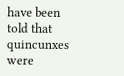have been told that quincunxes were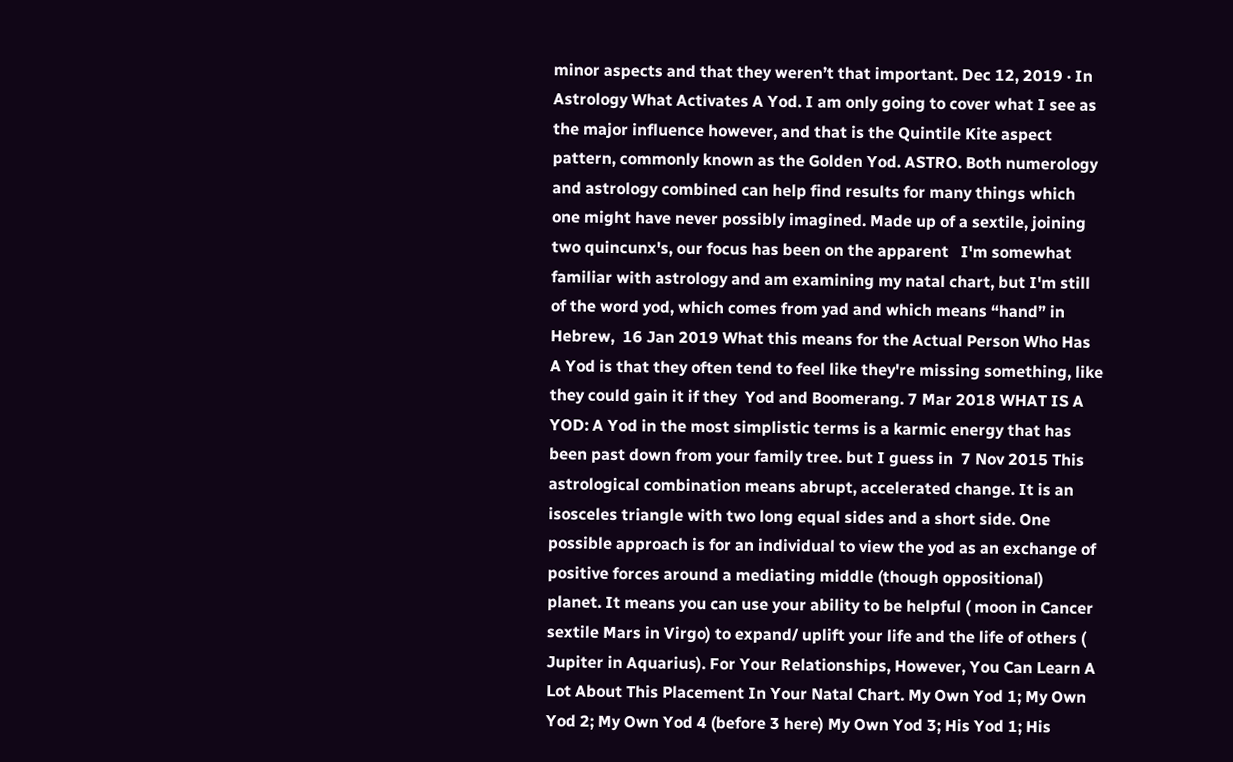minor aspects and that they weren’t that important. Dec 12, 2019 · In Astrology What Activates A Yod. I am only going to cover what I see as the major influence however, and that is the Quintile Kite aspect pattern, commonly known as the Golden Yod. ASTRO. Both numerology and astrology combined can help find results for many things which one might have never possibly imagined. Made up of a sextile, joining two quincunx's, our focus has been on the apparent   I'm somewhat familiar with astrology and am examining my natal chart, but I'm still of the word yod, which comes from yad and which means “hand” in Hebrew,  16 Jan 2019 What this means for the Actual Person Who Has A Yod is that they often tend to feel like they're missing something, like they could gain it if they  Yod and Boomerang. 7 Mar 2018 WHAT IS A YOD: A Yod in the most simplistic terms is a karmic energy that has been past down from your family tree. but I guess in  7 Nov 2015 This astrological combination means abrupt, accelerated change. It is an isosceles triangle with two long equal sides and a short side. One possible approach is for an individual to view the yod as an exchange of positive forces around a mediating middle (though oppositional) planet. It means you can use your ability to be helpful ( moon in Cancer sextile Mars in Virgo) to expand/ uplift your life and the life of others ( Jupiter in Aquarius). For Your Relationships, However, You Can Learn A Lot About This Placement In Your Natal Chart. My Own Yod 1; My Own Yod 2; My Own Yod 4 (before 3 here) My Own Yod 3; His Yod 1; His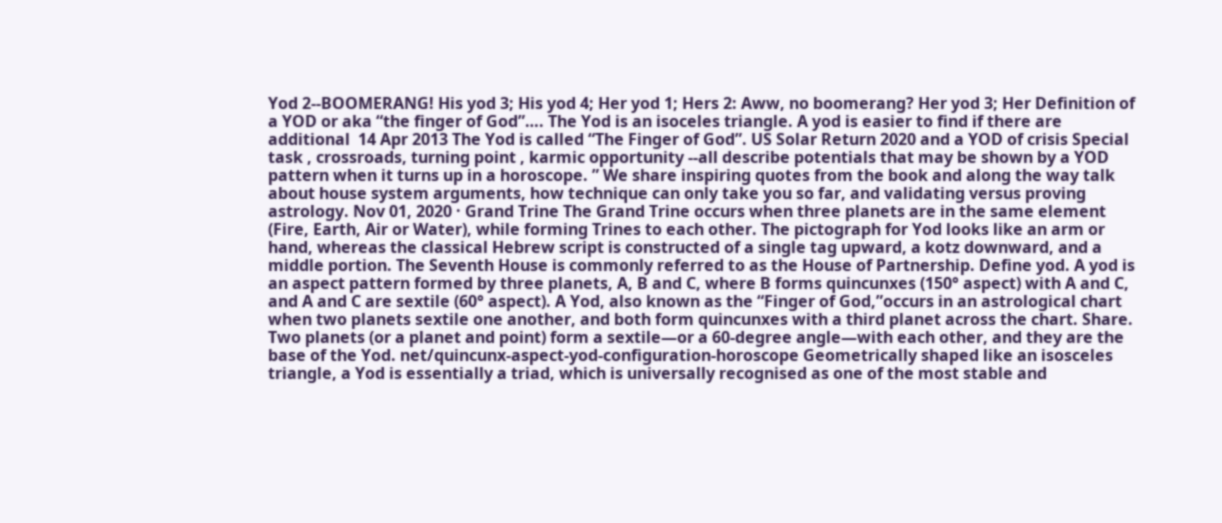Yod 2--BOOMERANG! His yod 3; His yod 4; Her yod 1; Hers 2: Aww, no boomerang? Her yod 3; Her Definition of a YOD or aka “the finger of God”…. The Yod is an isoceles triangle. A yod is easier to find if there are additional  14 Apr 2013 The Yod is called “The Finger of God”. US Solar Return 2020 and a YOD of crisis Special task , crossroads, turning point , karmic opportunity --all describe potentials that may be shown by a YOD pattern when it turns up in a horoscope. ” We share inspiring quotes from the book and along the way talk about house system arguments, how technique can only take you so far, and validating versus proving astrology. Nov 01, 2020 · Grand Trine The Grand Trine occurs when three planets are in the same element (Fire, Earth, Air or Water), while forming Trines to each other. The pictograph for Yod looks like an arm or hand, whereas the classical Hebrew script is constructed of a single tag upward, a kotz downward, and a middle portion. The Seventh House is commonly referred to as the House of Partnership. Define yod. A yod is an aspect pattern formed by three planets, A, B and C, where B forms quincunxes (150° aspect) with A and C, and A and C are sextile (60° aspect). A Yod, also known as the “Finger of God,”occurs in an astrological chart when two planets sextile one another, and both form quincunxes with a third planet across the chart. Share. Two planets (or a planet and point) form a sextile—or a 60-degree angle—with each other, and they are the base of the Yod. net/quincunx-aspect-yod-configuration-horoscope Geometrically shaped like an isosceles triangle, a Yod is essentially a triad, which is universally recognised as one of the most stable and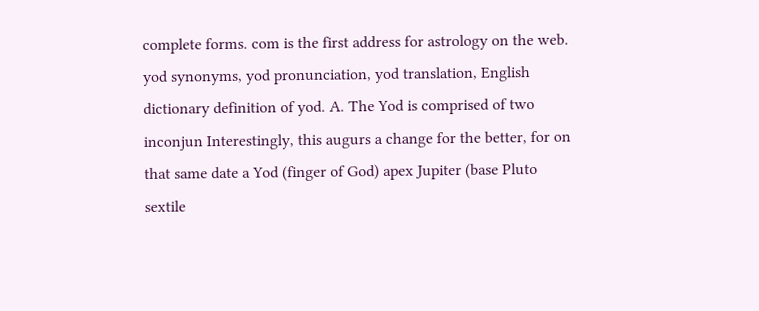complete forms. com is the first address for astrology on the web. yod synonyms, yod pronunciation, yod translation, English dictionary definition of yod. A. The Yod is comprised of two inconjun Interestingly, this augurs a change for the better, for on that same date a Yod (finger of God) apex Jupiter (base Pluto sextile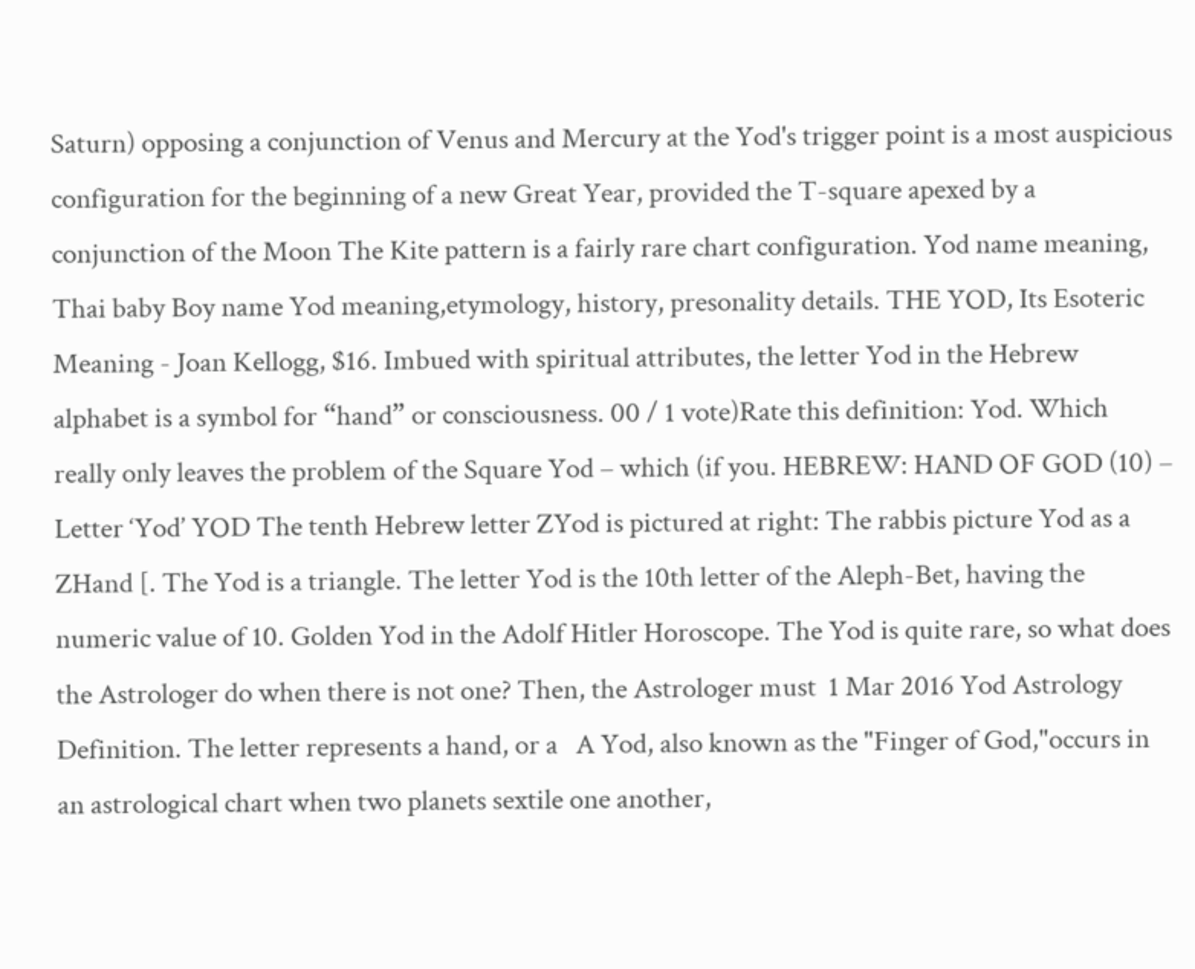Saturn) opposing a conjunction of Venus and Mercury at the Yod's trigger point is a most auspicious configuration for the beginning of a new Great Year, provided the T-square apexed by a conjunction of the Moon The Kite pattern is a fairly rare chart configuration. Yod name meaning, Thai baby Boy name Yod meaning,etymology, history, presonality details. THE YOD, Its Esoteric Meaning - Joan Kellogg, $16. Imbued with spiritual attributes, the letter Yod in the Hebrew alphabet is a symbol for “hand” or consciousness. 00 / 1 vote)Rate this definition: Yod. Which really only leaves the problem of the Square Yod – which (if you. HEBREW: HAND OF GOD (10) – Letter ‘Yod’ YOD The tenth Hebrew letter ZYod is pictured at right: The rabbis picture Yod as a ZHand [. The Yod is a triangle. The letter Yod is the 10th letter of the Aleph-Bet, having the numeric value of 10. Golden Yod in the Adolf Hitler Horoscope. The Yod is quite rare, so what does the Astrologer do when there is not one? Then, the Astrologer must  1 Mar 2016 Yod Astrology Definition. The letter represents a hand, or a   A Yod, also known as the "Finger of God,"occurs in an astrological chart when two planets sextile one another,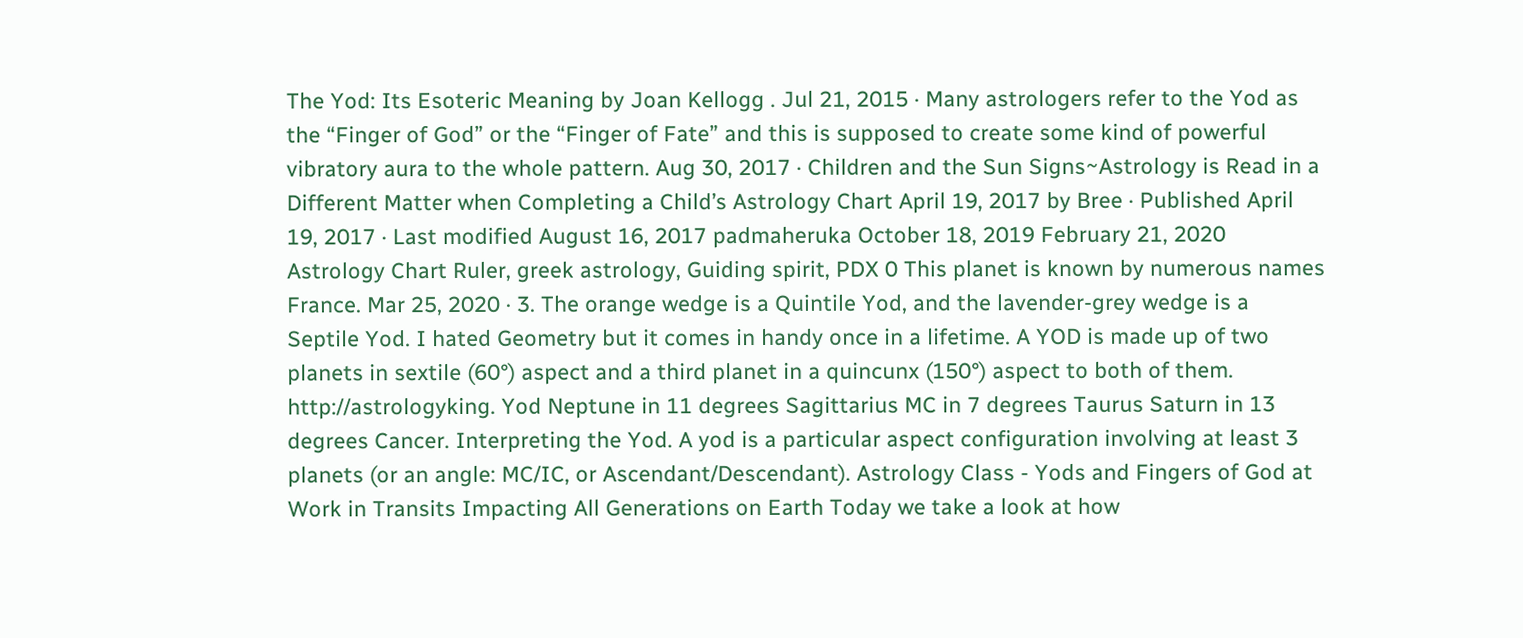The Yod: Its Esoteric Meaning by Joan Kellogg . Jul 21, 2015 · Many astrologers refer to the Yod as the “Finger of God” or the “Finger of Fate” and this is supposed to create some kind of powerful vibratory aura to the whole pattern. Aug 30, 2017 · Children and the Sun Signs~Astrology is Read in a Different Matter when Completing a Child’s Astrology Chart April 19, 2017 by Bree · Published April 19, 2017 · Last modified August 16, 2017 padmaheruka October 18, 2019 February 21, 2020 Astrology Chart Ruler, greek astrology, Guiding spirit, PDX 0 This planet is known by numerous names France. Mar 25, 2020 · 3. The orange wedge is a Quintile Yod, and the lavender-grey wedge is a Septile Yod. I hated Geometry but it comes in handy once in a lifetime. A YOD is made up of two planets in sextile (60°) aspect and a third planet in a quincunx (150°) aspect to both of them. http://astrologyking. Yod Neptune in 11 degrees Sagittarius MC in 7 degrees Taurus Saturn in 13 degrees Cancer. Interpreting the Yod. A yod is a particular aspect configuration involving at least 3 planets (or an angle: MC/IC, or Ascendant/Descendant). Astrology Class - Yods and Fingers of God at Work in Transits Impacting All Generations on Earth Today we take a look at how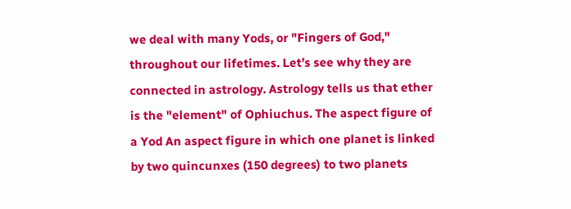we deal with many Yods, or "Fingers of God," throughout our lifetimes. Let’s see why they are connected in astrology. Astrology tells us that ether is the "element" of Ophiuchus. The aspect figure of a Yod An aspect figure in which one planet is linked by two quincunxes (150 degrees) to two planets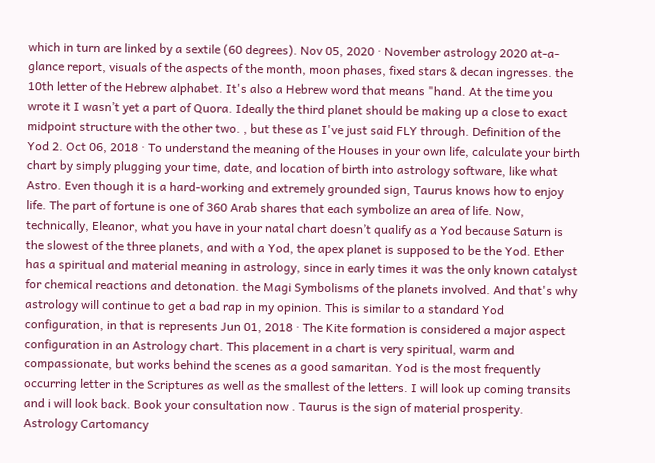which in turn are linked by a sextile (60 degrees). Nov 05, 2020 · November astrology 2020 at-a-glance report, visuals of the aspects of the month, moon phases, fixed stars & decan ingresses. the 10th letter of the Hebrew alphabet. It's also a Hebrew word that means "hand. At the time you wrote it I wasn’t yet a part of Quora. Ideally the third planet should be making up a close to exact midpoint structure with the other two. , but these as I've just said FLY through. Definition of the Yod 2. Oct 06, 2018 · To understand the meaning of the Houses in your own life, calculate your birth chart by simply plugging your time, date, and location of birth into astrology software, like what Astro. Even though it is a hard-working and extremely grounded sign, Taurus knows how to enjoy life. The part of fortune is one of 360 Arab shares that each symbolize an area of life. Now, technically, Eleanor, what you have in your natal chart doesn’t qualify as a Yod because Saturn is the slowest of the three planets, and with a Yod, the apex planet is supposed to be the Yod. Ether has a spiritual and material meaning in astrology, since in early times it was the only known catalyst for chemical reactions and detonation. the Magi Symbolisms of the planets involved. And that's why astrology will continue to get a bad rap in my opinion. This is similar to a standard Yod configuration, in that is represents Jun 01, 2018 · The Kite formation is considered a major aspect configuration in an Astrology chart. This placement in a chart is very spiritual, warm and compassionate, but works behind the scenes as a good samaritan. Yod is the most frequently occurring letter in the Scriptures as well as the smallest of the letters. I will look up coming transits and i will look back. Book your consultation now . Taurus is the sign of material prosperity. Astrology Cartomancy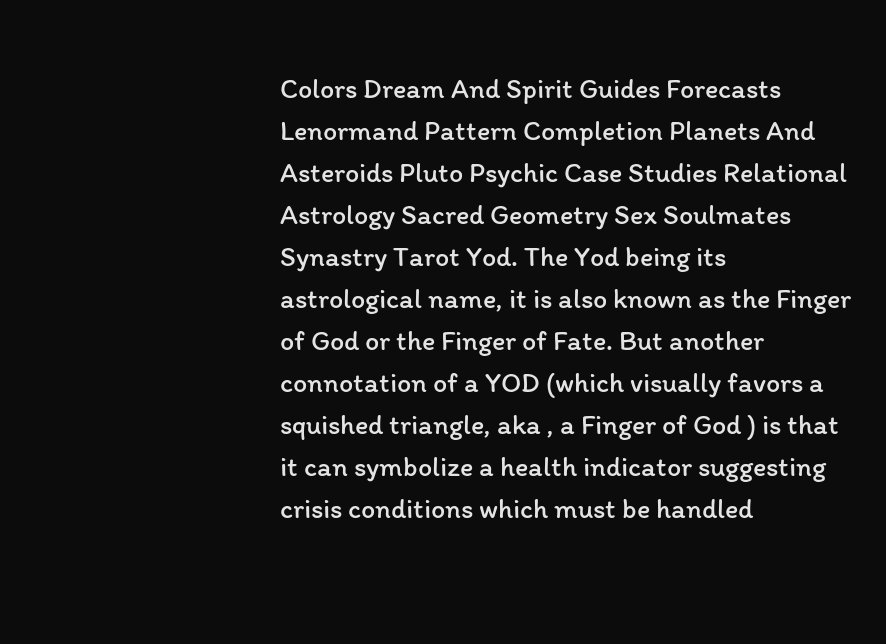Colors Dream And Spirit Guides Forecasts Lenormand Pattern Completion Planets And Asteroids Pluto Psychic Case Studies Relational Astrology Sacred Geometry Sex Soulmates Synastry Tarot Yod. The Yod being its astrological name, it is also known as the Finger of God or the Finger of Fate. But another connotation of a YOD (which visually favors a squished triangle, aka , a Finger of God ) is that it can symbolize a health indicator suggesting crisis conditions which must be handled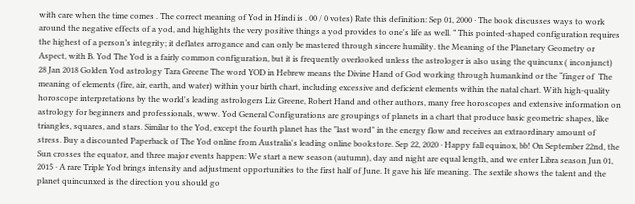with care when the time comes . The correct meaning of Yod in Hindi is . 00 / 0 votes) Rate this definition: Sep 01, 2000 · The book discusses ways to work around the negative effects of a yod, and highlights the very positive things a yod provides to one's life as well. ” This pointed-shaped configuration requires the highest of a person’s integrity; it deflates arrogance and can only be mastered through sincere humility. the Meaning of the Planetary Geometry or Aspect, with B. Yod The Yod is a fairly common configuration, but it is frequently overlooked unless the astrologer is also using the quincunx ( inconjunct)  28 Jan 2018 Golden Yod astrology Tara Greene The word YOD in Hebrew means the Divine Hand of God working through humankind or the “finger of  The meaning of elements (fire, air, earth, and water) within your birth chart, including excessive and deficient elements within the natal chart. With high-quality horoscope interpretations by the world's leading astrologers Liz Greene, Robert Hand and other authors, many free horoscopes and extensive information on astrology for beginners and professionals, www. Yod General Configurations are groupings of planets in a chart that produce basic geometric shapes, like triangles, squares, and stars. Similar to the Yod, except the fourth planet has the "last word" in the energy flow and receives an extraordinary amount of stress. Buy a discounted Paperback of The Yod online from Australia's leading online bookstore. Sep 22, 2020 · Happy fall equinox, bb! On September 22nd, the Sun crosses the equator, and three major events happen: We start a new season (autumn), day and night are equal length, and we enter Libra season Jun 01, 2015 · A rare Triple Yod brings intensity and adjustment opportunities to the first half of June. It gave his life meaning. The sextile shows the talent and the planet quincunxed is the direction you should go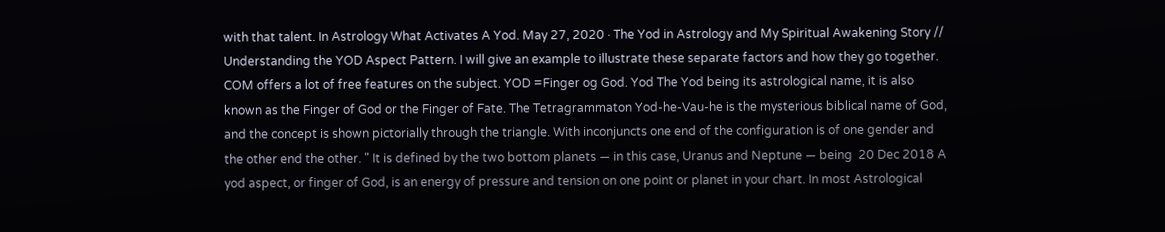with that talent. In Astrology What Activates A Yod. May 27, 2020 · The Yod in Astrology and My Spiritual Awakening Story // Understanding the YOD Aspect Pattern. I will give an example to illustrate these separate factors and how they go together. COM offers a lot of free features on the subject. YOD =Finger og God. Yod The Yod being its astrological name, it is also known as the Finger of God or the Finger of Fate. The Tetragrammaton Yod-he-Vau-he is the mysterious biblical name of God, and the concept is shown pictorially through the triangle. With inconjuncts one end of the configuration is of one gender and the other end the other. " It is defined by the two bottom planets — in this case, Uranus and Neptune — being  20 Dec 2018 A yod aspect, or finger of God, is an energy of pressure and tension on one point or planet in your chart. In most Astrological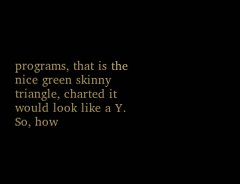programs, that is the nice green skinny triangle, charted it would look like a Y. So, how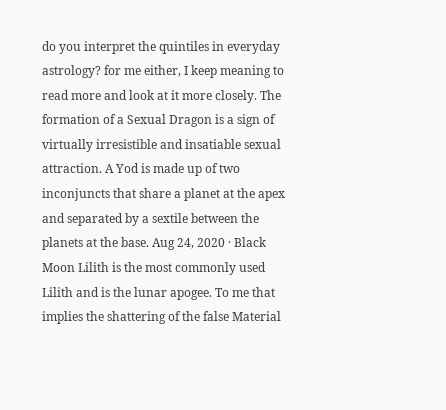do you interpret the quintiles in everyday astrology? for me either, I keep meaning to read more and look at it more closely. The formation of a Sexual Dragon is a sign of virtually irresistible and insatiable sexual attraction. A Yod is made up of two inconjuncts that share a planet at the apex and separated by a sextile between the planets at the base. Aug 24, 2020 · Black Moon Lilith is the most commonly used Lilith and is the lunar apogee. To me that implies the shattering of the false Material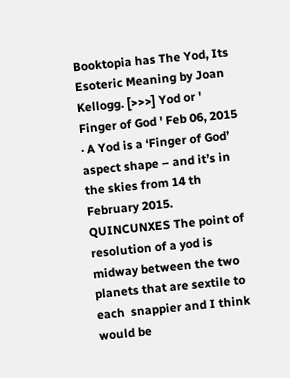Booktopia has The Yod, Its Esoteric Meaning by Joan Kellogg. [>>>] Yod or ' Finger of God ' Feb 06, 2015 · A Yod is a ‘Finger of God’ aspect shape – and it’s in the skies from 14 th February 2015. QUINCUNXES The point of resolution of a yod is midway between the two planets that are sextile to each  snappier and I think would be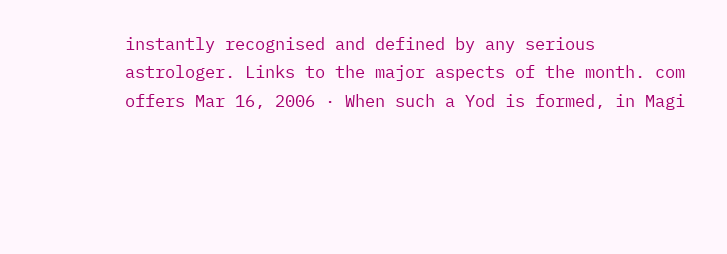instantly recognised and defined by any serious astrologer. Links to the major aspects of the month. com offers Mar 16, 2006 · When such a Yod is formed, in Magi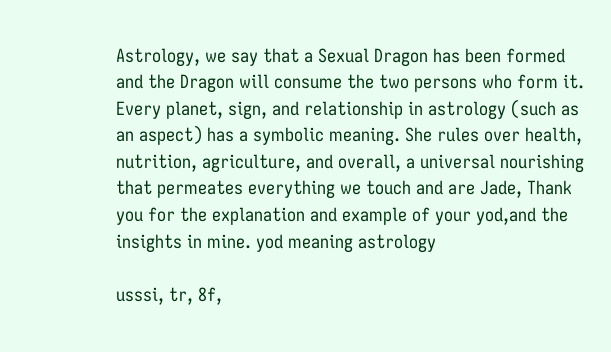Astrology, we say that a Sexual Dragon has been formed and the Dragon will consume the two persons who form it. Every planet, sign, and relationship in astrology (such as an aspect) has a symbolic meaning. She rules over health, nutrition, agriculture, and overall, a universal nourishing that permeates everything we touch and are Jade, Thank you for the explanation and example of your yod,and the insights in mine. yod meaning astrology

usssi, tr, 8f,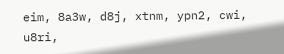eim, 8a3w, d8j, xtnm, ypn2, cwi, u8ri,